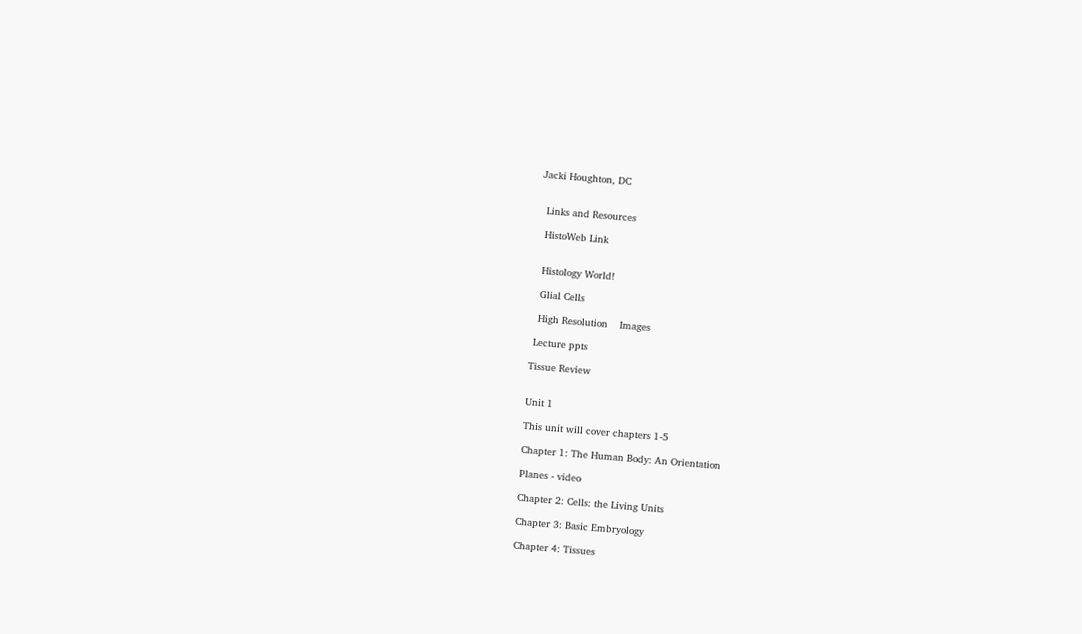Jacki Houghton, DC


  Links and Resources

  HistoWeb Link


  Histology World!

  Glial Cells

  High Resolution    Images

 Lecture ppts

Tissue Review


Unit 1

This unit will cover chapters 1-5

Chapter 1: The Human Body: An Orientation

Planes - video

Chapter 2: Cells: the Living Units

Chapter 3: Basic Embryology

Chapter 4: Tissues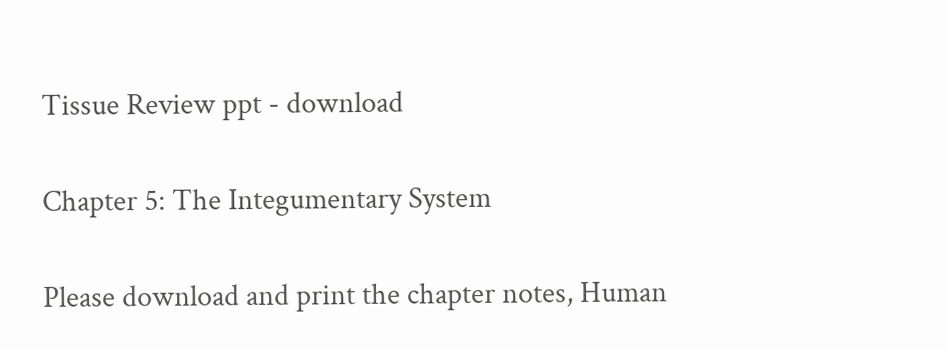Tissue Review ppt - download

Chapter 5: The Integumentary System

Please download and print the chapter notes, Human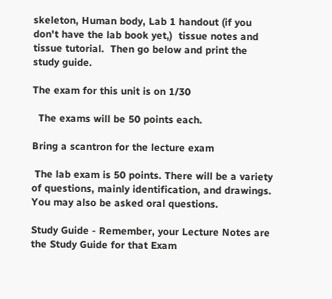skeleton, Human body, Lab 1 handout (if you don't have the lab book yet,)  tissue notes and tissue tutorial.  Then go below and print the study guide.

The exam for this unit is on 1/30

  The exams will be 50 points each.

Bring a scantron for the lecture exam

 The lab exam is 50 points. There will be a variety of questions, mainly identification, and drawings.  You may also be asked oral questions.

Study Guide - Remember, your Lecture Notes are the Study Guide for that Exam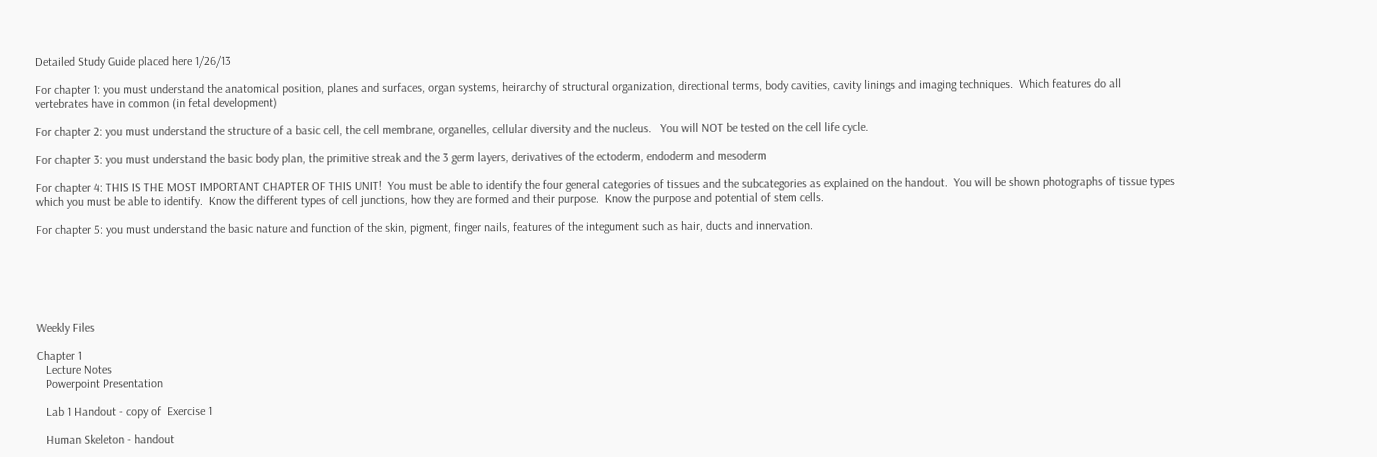Detailed Study Guide placed here 1/26/13

For chapter 1: you must understand the anatomical position, planes and surfaces, organ systems, heirarchy of structural organization, directional terms, body cavities, cavity linings and imaging techniques.  Which features do all vertebrates have in common (in fetal development)

For chapter 2: you must understand the structure of a basic cell, the cell membrane, organelles, cellular diversity and the nucleus.   You will NOT be tested on the cell life cycle.

For chapter 3: you must understand the basic body plan, the primitive streak and the 3 germ layers, derivatives of the ectoderm, endoderm and mesoderm

For chapter 4: THIS IS THE MOST IMPORTANT CHAPTER OF THIS UNIT!  You must be able to identify the four general categories of tissues and the subcategories as explained on the handout.  You will be shown photographs of tissue types which you must be able to identify.  Know the different types of cell junctions, how they are formed and their purpose.  Know the purpose and potential of stem cells.

For chapter 5: you must understand the basic nature and function of the skin, pigment, finger nails, features of the integument such as hair, ducts and innervation.






Weekly Files

Chapter 1
   Lecture Notes
   Powerpoint Presentation

   Lab 1 Handout - copy of  Exercise 1

   Human Skeleton - handout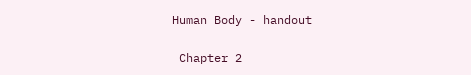Human Body - handout

 Chapter 2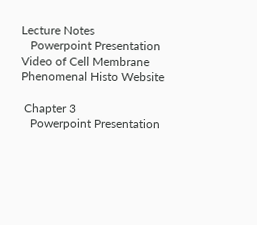Lecture Notes
   Powerpoint Presentation                Video of Cell Membrane                 Phenomenal Histo Website

 Chapter 3
   Powerpoint Presentation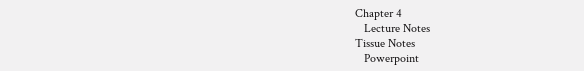Chapter 4
   Lecture Notes
Tissue Notes
   Powerpoint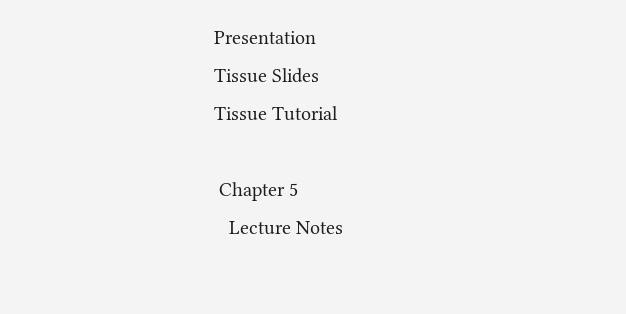Presentation
Tissue Slides
Tissue Tutorial

 Chapter 5
   Lecture Notes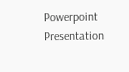Powerpoint Presentation